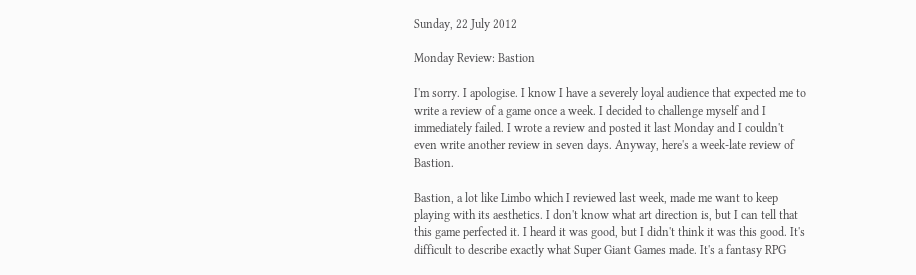Sunday, 22 July 2012

Monday Review: Bastion

I'm sorry. I apologise. I know I have a severely loyal audience that expected me to write a review of a game once a week. I decided to challenge myself and I immediately failed. I wrote a review and posted it last Monday and I couldn't even write another review in seven days. Anyway, here's a week-late review of Bastion.

Bastion, a lot like Limbo which I reviewed last week, made me want to keep playing with its aesthetics. I don't know what art direction is, but I can tell that this game perfected it. I heard it was good, but I didn't think it was this good. It's difficult to describe exactly what Super Giant Games made. It's a fantasy RPG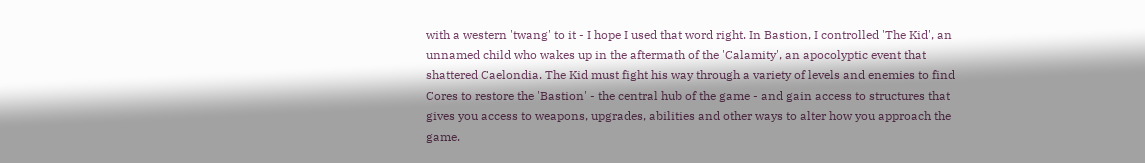with a western 'twang' to it - I hope I used that word right. In Bastion, I controlled 'The Kid', an unnamed child who wakes up in the aftermath of the 'Calamity', an apocolyptic event that shattered Caelondia. The Kid must fight his way through a variety of levels and enemies to find Cores to restore the 'Bastion' - the central hub of the game - and gain access to structures that gives you access to weapons, upgrades, abilities and other ways to alter how you approach the game.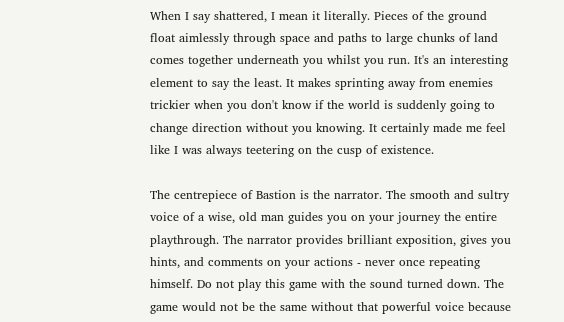When I say shattered, I mean it literally. Pieces of the ground float aimlessly through space and paths to large chunks of land comes together underneath you whilst you run. It's an interesting element to say the least. It makes sprinting away from enemies trickier when you don't know if the world is suddenly going to change direction without you knowing. It certainly made me feel like I was always teetering on the cusp of existence.

The centrepiece of Bastion is the narrator. The smooth and sultry voice of a wise, old man guides you on your journey the entire playthrough. The narrator provides brilliant exposition, gives you hints, and comments on your actions - never once repeating himself. Do not play this game with the sound turned down. The game would not be the same without that powerful voice because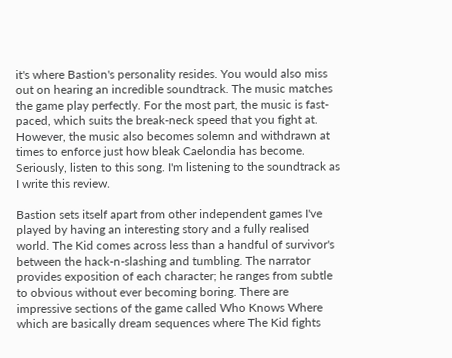it's where Bastion's personality resides. You would also miss out on hearing an incredible soundtrack. The music matches the game play perfectly. For the most part, the music is fast-paced, which suits the break-neck speed that you fight at. However, the music also becomes solemn and withdrawn at times to enforce just how bleak Caelondia has become. Seriously, listen to this song. I'm listening to the soundtrack as I write this review.

Bastion sets itself apart from other independent games I've played by having an interesting story and a fully realised world. The Kid comes across less than a handful of survivor's between the hack-n-slashing and tumbling. The narrator provides exposition of each character; he ranges from subtle to obvious without ever becoming boring. There are impressive sections of the game called Who Knows Where which are basically dream sequences where The Kid fights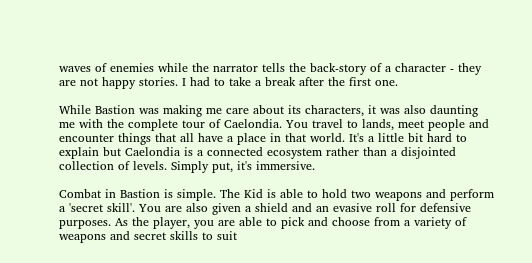waves of enemies while the narrator tells the back-story of a character - they are not happy stories. I had to take a break after the first one.

While Bastion was making me care about its characters, it was also daunting me with the complete tour of Caelondia. You travel to lands, meet people and encounter things that all have a place in that world. It's a little bit hard to explain but Caelondia is a connected ecosystem rather than a disjointed collection of levels. Simply put, it's immersive.

Combat in Bastion is simple. The Kid is able to hold two weapons and perform a 'secret skill'. You are also given a shield and an evasive roll for defensive purposes. As the player, you are able to pick and choose from a variety of weapons and secret skills to suit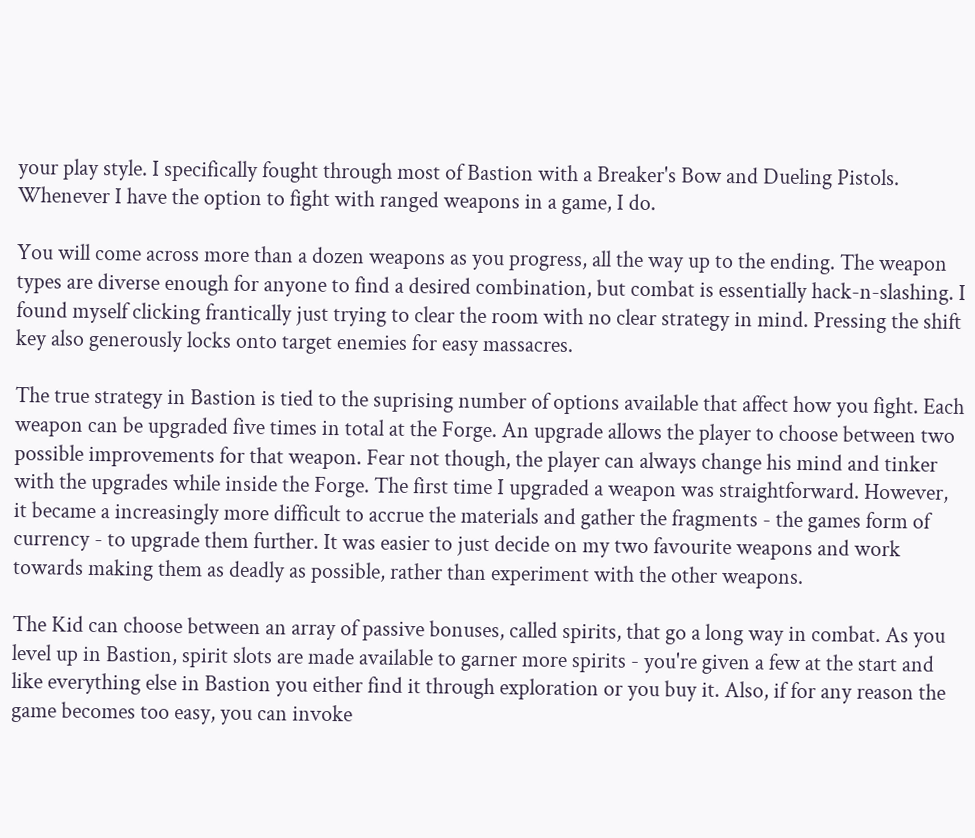your play style. I specifically fought through most of Bastion with a Breaker's Bow and Dueling Pistols. Whenever I have the option to fight with ranged weapons in a game, I do.

You will come across more than a dozen weapons as you progress, all the way up to the ending. The weapon types are diverse enough for anyone to find a desired combination, but combat is essentially hack-n-slashing. I found myself clicking frantically just trying to clear the room with no clear strategy in mind. Pressing the shift key also generously locks onto target enemies for easy massacres.

The true strategy in Bastion is tied to the suprising number of options available that affect how you fight. Each weapon can be upgraded five times in total at the Forge. An upgrade allows the player to choose between two possible improvements for that weapon. Fear not though, the player can always change his mind and tinker with the upgrades while inside the Forge. The first time I upgraded a weapon was straightforward. However, it became a increasingly more difficult to accrue the materials and gather the fragments - the games form of currency - to upgrade them further. It was easier to just decide on my two favourite weapons and work towards making them as deadly as possible, rather than experiment with the other weapons.

The Kid can choose between an array of passive bonuses, called spirits, that go a long way in combat. As you level up in Bastion, spirit slots are made available to garner more spirits - you're given a few at the start and like everything else in Bastion you either find it through exploration or you buy it. Also, if for any reason the game becomes too easy, you can invoke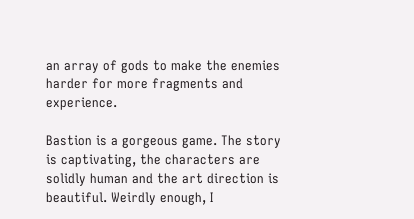an array of gods to make the enemies harder for more fragments and experience.

Bastion is a gorgeous game. The story is captivating, the characters are solidly human and the art direction is beautiful. Weirdly enough, I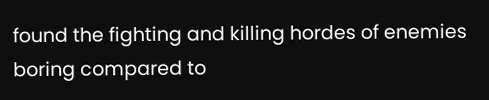found the fighting and killing hordes of enemies boring compared to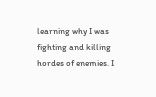learning why I was fighting and killing hordes of enemies. I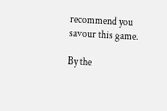recommend you savour this game.

By the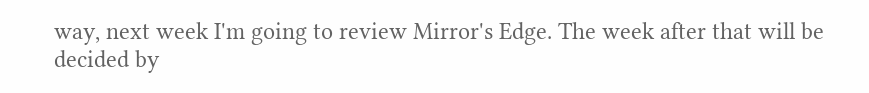way, next week I'm going to review Mirror's Edge. The week after that will be decided by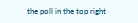the poll in the top right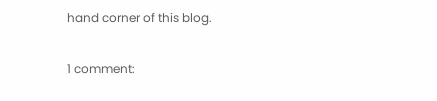hand corner of this blog.

1 comment: